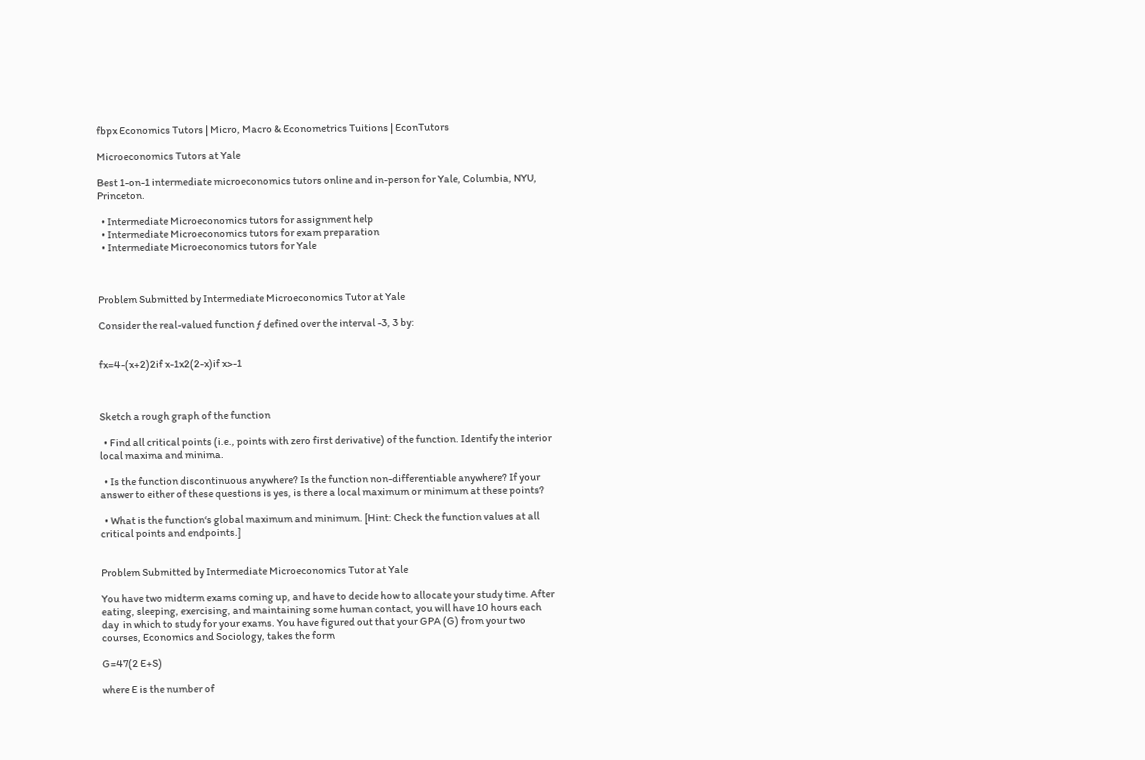fbpx Economics Tutors | Micro, Macro & Econometrics Tuitions | EconTutors

Microeconomics Tutors at Yale

Best 1-on-1 intermediate microeconomics tutors online and in-person for Yale, Columbia, NYU, Princeton.

  • Intermediate Microeconomics tutors for assignment help
  • Intermediate Microeconomics tutors for exam preparation
  • Intermediate Microeconomics tutors for Yale



Problem Submitted by Intermediate Microeconomics Tutor at Yale

Consider the real-valued function ƒ defined over the interval -3, 3 by:


fx=4-(x+2)2if x-1x2(2-x)if x>-1



Sketch a rough graph of the function

  • Find all critical points (i.e., points with zero first derivative) of the function. Identify the interior local maxima and minima.

  • Is the function discontinuous anywhere? Is the function non-differentiable anywhere? If your answer to either of these questions is yes, is there a local maximum or minimum at these points?

  • What is the function‘s global maximum and minimum. [Hint: Check the function values at all critical points and endpoints.]


Problem Submitted by Intermediate Microeconomics Tutor at Yale

You have two midterm exams coming up, and have to decide how to allocate your study time. After eating, sleeping, exercising, and maintaining some human contact, you will have 10 hours each day  in which to study for your exams. You have figured out that your GPA (G) from your two courses, Economics and Sociology, takes the form

G=47(2 E+S)

where E is the number of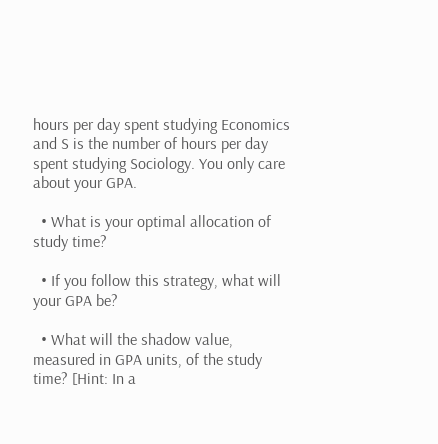hours per day spent studying Economics and S is the number of hours per day spent studying Sociology. You only care about your GPA.

  • What is your optimal allocation of study time?

  • If you follow this strategy, what will your GPA be?

  • What will the shadow value, measured in GPA units, of the study time? [Hint: In a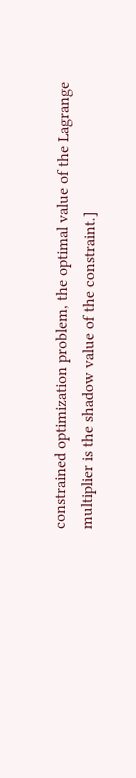constrained optimization problem, the optimal value of the Lagrange multiplier is the shadow value of the constraint.]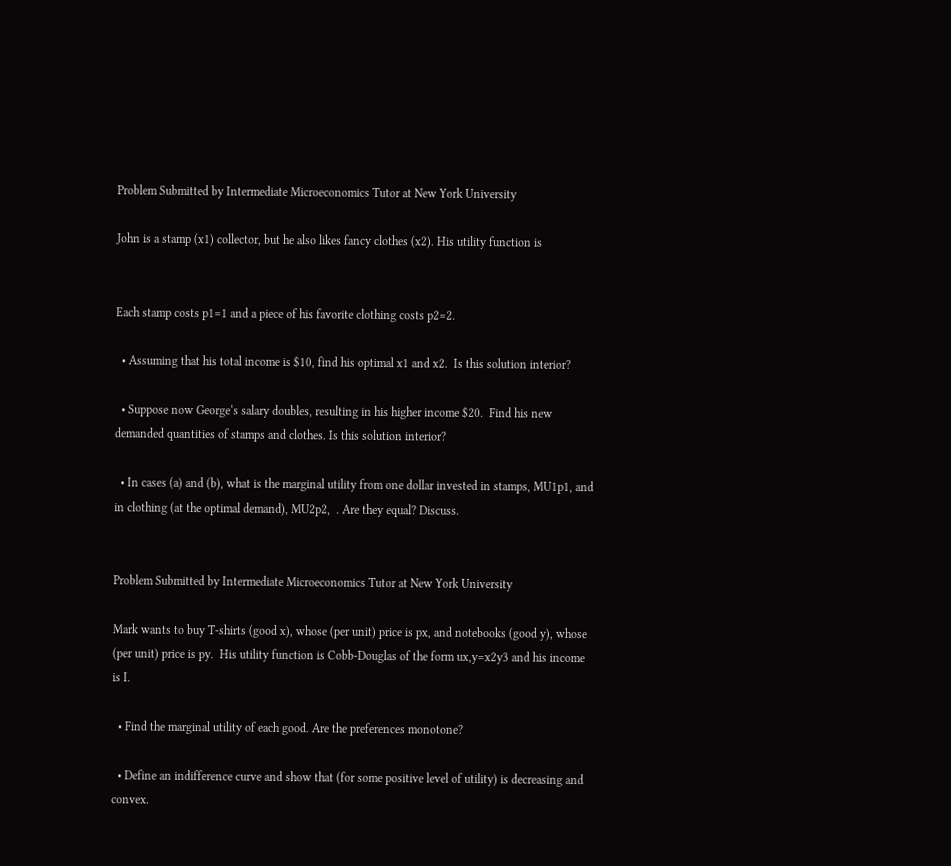Problem Submitted by Intermediate Microeconomics Tutor at New York University

John is a stamp (x1) collector, but he also likes fancy clothes (x2). His utility function is


Each stamp costs p1=1 and a piece of his favorite clothing costs p2=2.

  • Assuming that his total income is $10, find his optimal x1 and x2.  Is this solution interior?

  • Suppose now George‘s salary doubles, resulting in his higher income $20.  Find his new demanded quantities of stamps and clothes. Is this solution interior?

  • In cases (a) and (b), what is the marginal utility from one dollar invested in stamps, MU1p1, and in clothing (at the optimal demand), MU2p2,  . Are they equal? Discuss.


Problem Submitted by Intermediate Microeconomics Tutor at New York University

Mark wants to buy T-shirts (good x), whose (per unit) price is px, and notebooks (good y), whose (per unit) price is py.  His utility function is Cobb-Douglas of the form ux,y=x2y3 and his income is I.

  • Find the marginal utility of each good. Are the preferences monotone?

  • Define an indifference curve and show that (for some positive level of utility) is decreasing and convex.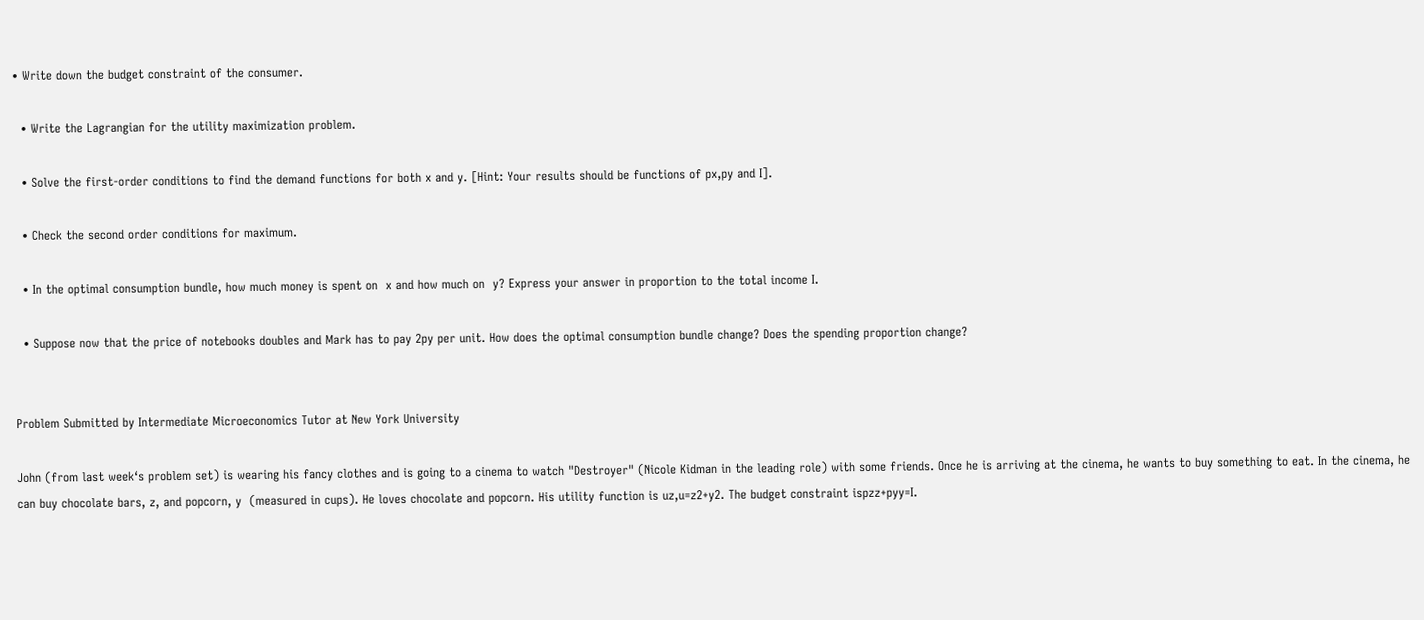• Write down the budget constraint of the consumer.

  • Write the Lagrangian for the utility maximization problem.

  • Solve the first-order conditions to find the demand functions for both x and y. [Hint: Your results should be functions of px,py and I].

  • Check the second order conditions for maximum.

  • In the optimal consumption bundle, how much money is spent on  x and how much on  y? Express your answer in proportion to the total income I.

  • Suppose now that the price of notebooks doubles and Mark has to pay 2py per unit. How does the optimal consumption bundle change? Does the spending proportion change?


Problem Submitted by Intermediate Microeconomics Tutor at New York University

John (from last week‘s problem set) is wearing his fancy clothes and is going to a cinema to watch "Destroyer" (Nicole Kidman in the leading role) with some friends. Once he is arriving at the cinema, he wants to buy something to eat. In the cinema, he can buy chocolate bars, z, and popcorn, y  (measured in cups). He loves chocolate and popcorn. His utility function is uz,u=z2+y2. The budget constraint ispzz+pyy=I.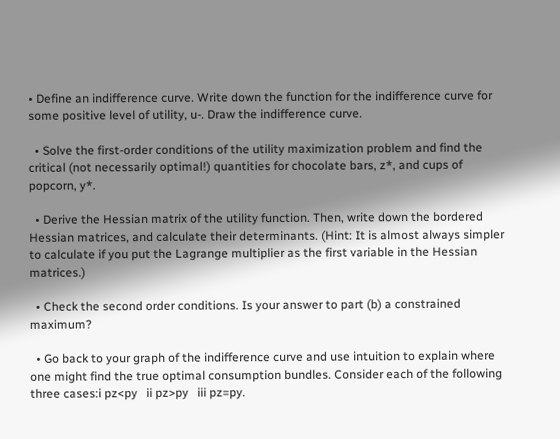• Define an indifference curve. Write down the function for the indifference curve for some positive level of utility, u-. Draw the indifference curve.

  • Solve the first-order conditions of the utility maximization problem and find the critical (not necessarily optimal!) quantities for chocolate bars, z*, and cups of popcorn, y*.

  • Derive the Hessian matrix of the utility function. Then, write down the bordered Hessian matrices, and calculate their determinants. (Hint: It is almost always simpler to calculate if you put the Lagrange multiplier as the first variable in the Hessian matrices.)

  • Check the second order conditions. Is your answer to part (b) a constrained maximum?

  • Go back to your graph of the indifference curve and use intuition to explain where one might find the true optimal consumption bundles. Consider each of the following three cases:i pz<py   ii pz>py   iii pz=py.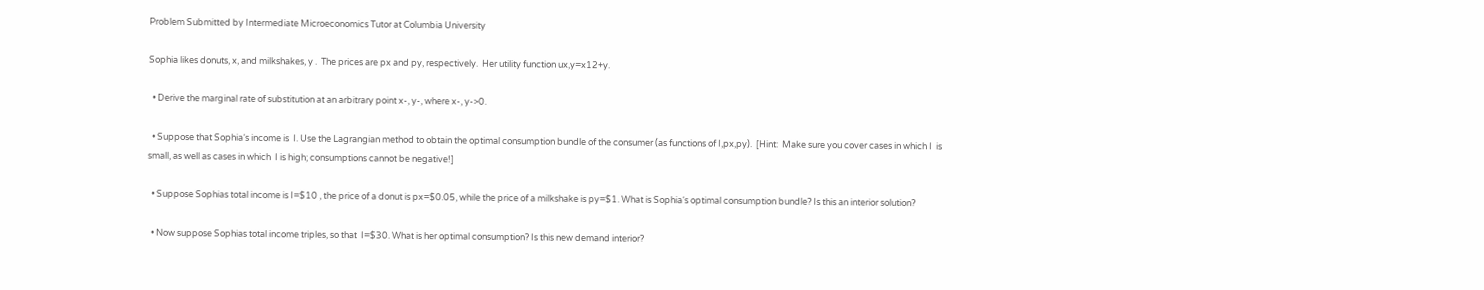Problem Submitted by Intermediate Microeconomics Tutor at Columbia University

Sophia likes donuts, x, and milkshakes, y .  The prices are px and py, respectively.  Her utility function ux,y=x12+y.

  • Derive the marginal rate of substitution at an arbitrary point x-, y-, where x-, y->0.

  • Suppose that Sophia‘s income is  I. Use the Lagrangian method to obtain the optimal consumption bundle of the consumer (as functions of I,px,py).  [Hint:  Make sure you cover cases in which I  is small, as well as cases in which  I is high; consumptions cannot be negative!]

  • Suppose Sophias total income is I=$10 , the price of a donut is px=$0.05, while the price of a milkshake is py=$1. What is Sophia‘s optimal consumption bundle? Is this an interior solution?

  • Now suppose Sophias total income triples, so that  I=$30. What is her optimal consumption? Is this new demand interior?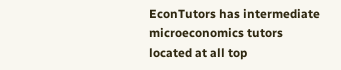EconTutors has intermediate microeconomics tutors located at all top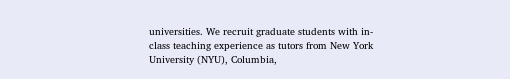universities. We recruit graduate students with in-class teaching experience as tutors from New York University (NYU), Columbia,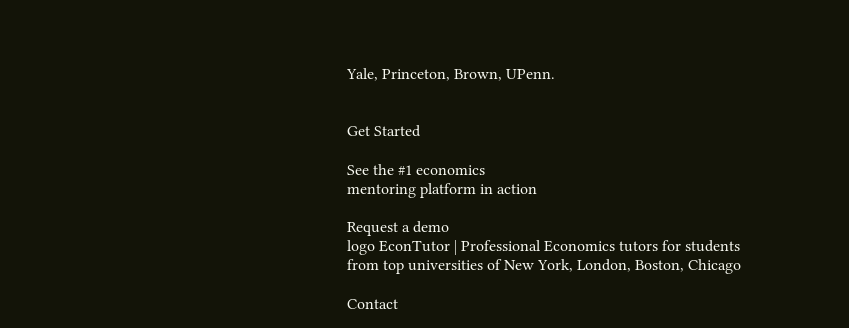Yale, Princeton, Brown, UPenn.


Get Started

See the #1 economics
mentoring platform in action

Request a demo
logo EconTutor | Professional Economics tutors for students from top universities of New York, London, Boston, Chicago

Contact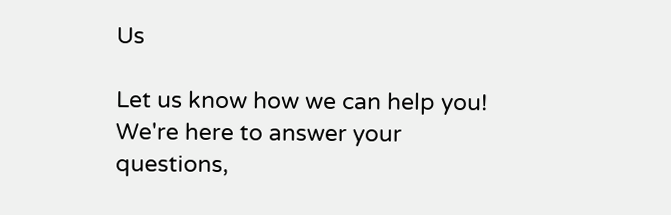Us

Let us know how we can help you! We're here to answer your questions,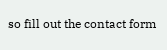so fill out the contact form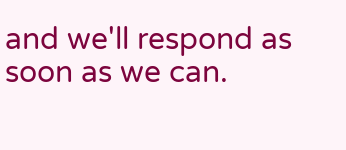and we'll respond as soon as we can.